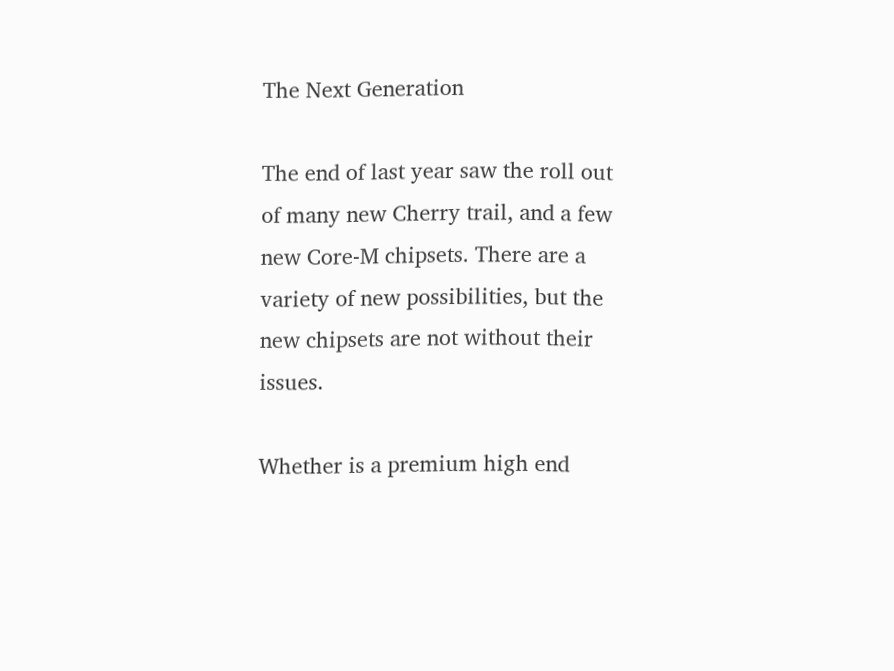The Next Generation

The end of last year saw the roll out of many new Cherry trail, and a few new Core-M chipsets. There are a variety of new possibilities, but the new chipsets are not without their issues.

Whether is a premium high end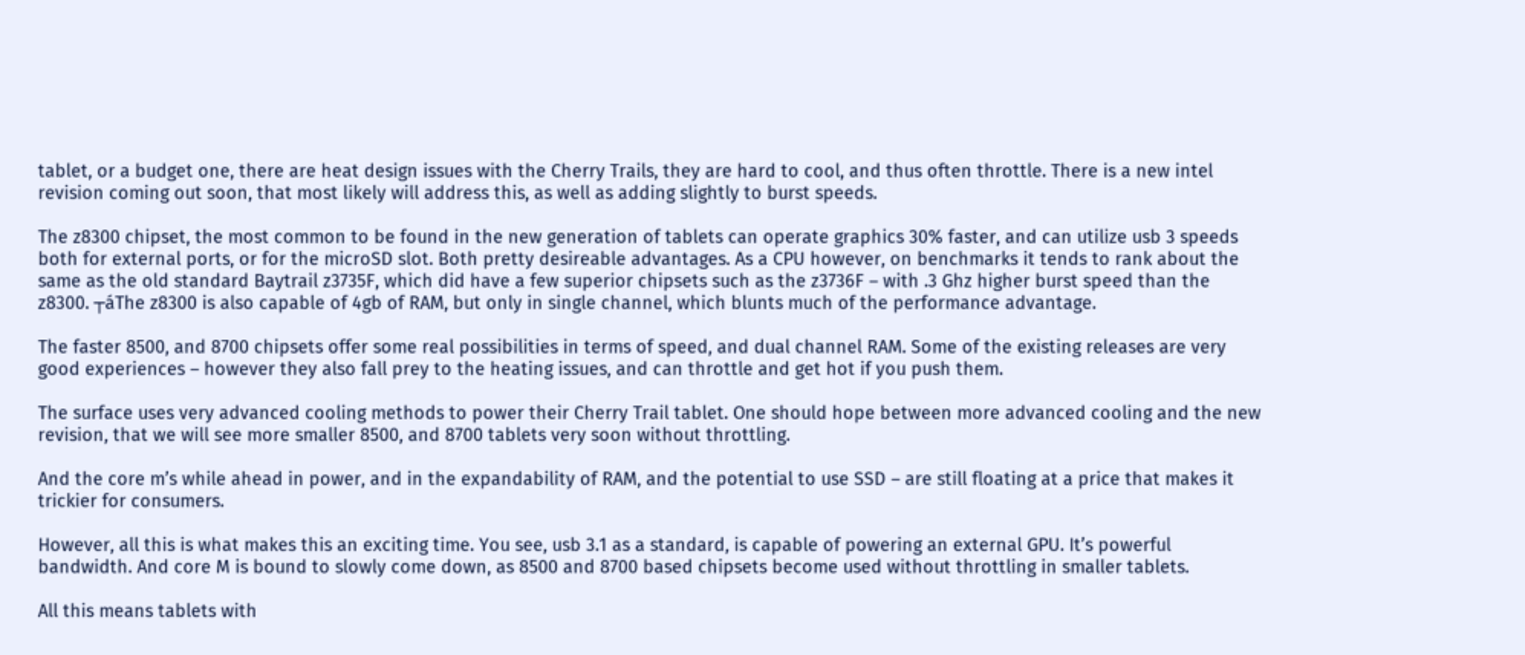tablet, or a budget one, there are heat design issues with the Cherry Trails, they are hard to cool, and thus often throttle. There is a new intel revision coming out soon, that most likely will address this, as well as adding slightly to burst speeds.

The z8300 chipset, the most common to be found in the new generation of tablets can operate graphics 30% faster, and can utilize usb 3 speeds both for external ports, or for the microSD slot. Both pretty desireable advantages. As a CPU however, on benchmarks it tends to rank about the same as the old standard Baytrail z3735F, which did have a few superior chipsets such as the z3736F – with .3 Ghz higher burst speed than the z8300. ┬áThe z8300 is also capable of 4gb of RAM, but only in single channel, which blunts much of the performance advantage.

The faster 8500, and 8700 chipsets offer some real possibilities in terms of speed, and dual channel RAM. Some of the existing releases are very good experiences – however they also fall prey to the heating issues, and can throttle and get hot if you push them.

The surface uses very advanced cooling methods to power their Cherry Trail tablet. One should hope between more advanced cooling and the new revision, that we will see more smaller 8500, and 8700 tablets very soon without throttling.

And the core m’s while ahead in power, and in the expandability of RAM, and the potential to use SSD – are still floating at a price that makes it trickier for consumers.

However, all this is what makes this an exciting time. You see, usb 3.1 as a standard, is capable of powering an external GPU. It’s powerful bandwidth. And core M is bound to slowly come down, as 8500 and 8700 based chipsets become used without throttling in smaller tablets.

All this means tablets with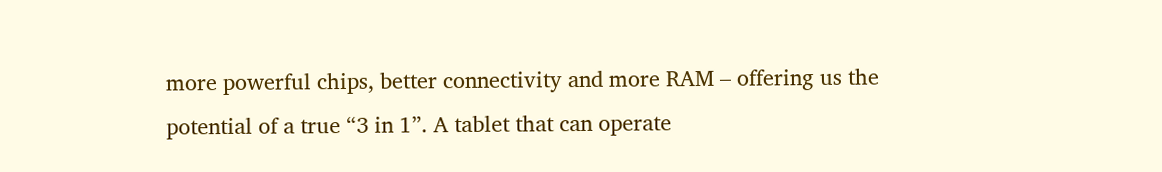more powerful chips, better connectivity and more RAM – offering us the potential of a true “3 in 1”. A tablet that can operate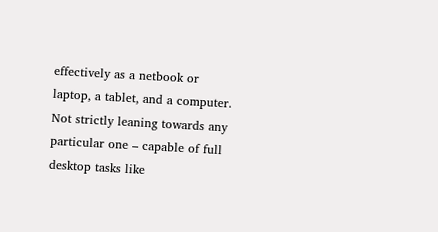effectively as a netbook or laptop, a tablet, and a computer. Not strictly leaning towards any particular one – capable of full desktop tasks like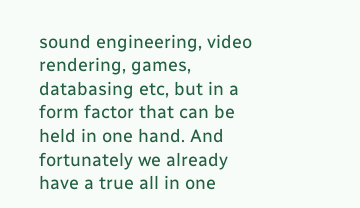sound engineering, video rendering, games, databasing etc, but in a form factor that can be held in one hand. And fortunately we already have a true all in one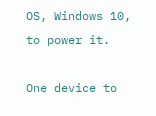OS, Windows 10, to power it.

One device to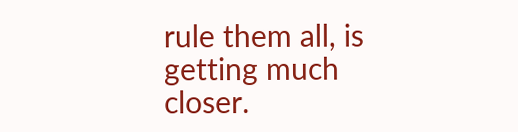rule them all, is getting much closer.